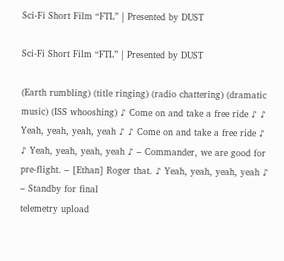Sci-Fi Short Film “FTL” | Presented by DUST

Sci-Fi Short Film “FTL” | Presented by DUST

(Earth rumbling) (title ringing) (radio chattering) (dramatic music) (ISS whooshing) ♪ Come on and take a free ride ♪ ♪ Yeah, yeah, yeah, yeah ♪ ♪ Come on and take a free ride ♪ ♪ Yeah, yeah, yeah, yeah ♪ – Commander, we are good for pre-flight. – [Ethan] Roger that. ♪ Yeah, yeah, yeah, yeah ♪ – Standby for final
telemetry upload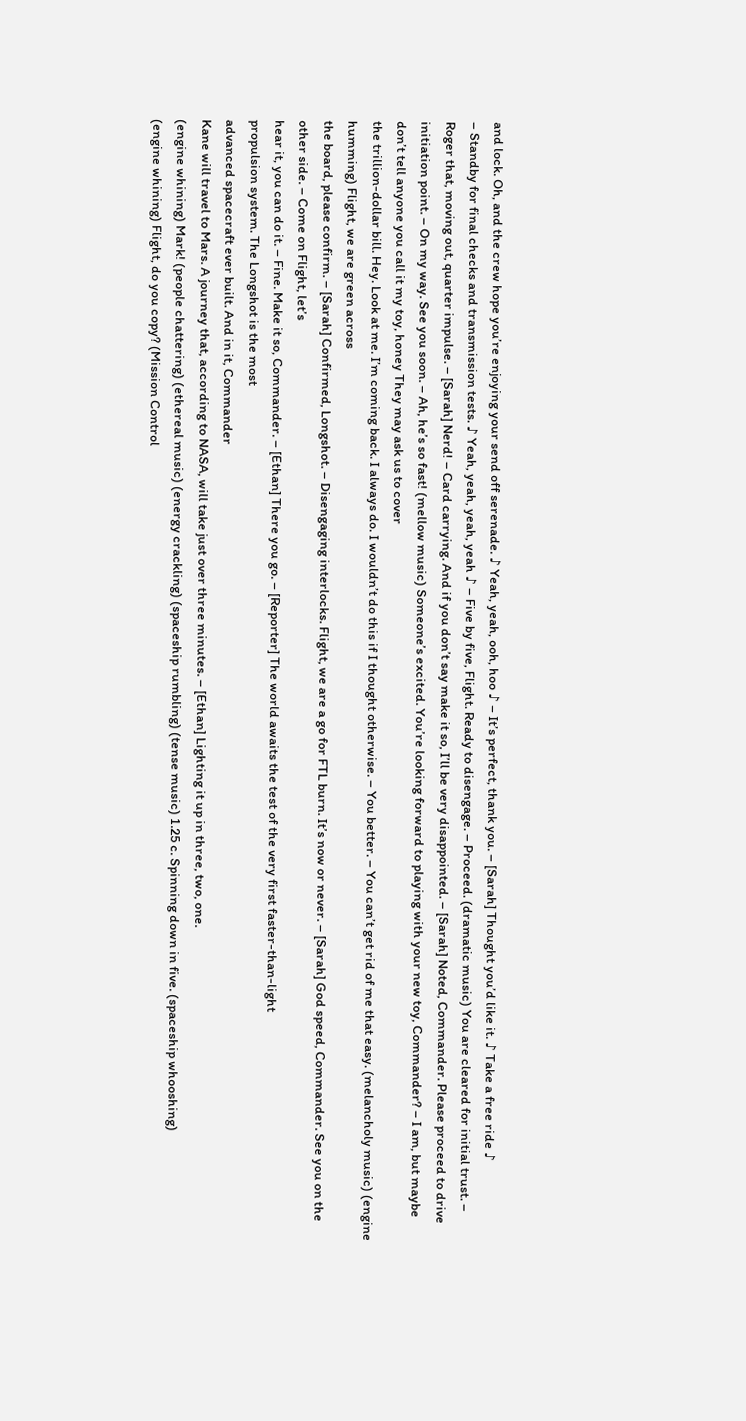and lock. Oh, and the crew hope you’re enjoying your send off serenade. ♪ Yeah, yeah, ooh, hoo ♪ – It’s perfect, thank you. – [Sarah] Thought you’d like it. ♪ Take a free ride ♪
– Standby for final checks and transmission tests. ♪ Yeah, yeah, yeah, yeah ♪ – Five by five, Flight. Ready to disengage. – Proceed. (dramatic music) You are cleared for initial trust. – Roger that, moving out, quarter impulse. – [Sarah] Nerd! – Card carrying. And if you don’t say make it so, I’ll be very disappointed. – [Sarah] Noted, Commander. Please proceed to drive initiation point. – On my way. See you soon. – Ah, he’s so fast! (mellow music) Someone’s excited. You’re looking forward to playing with your new toy, Commander? – I am, but maybe don’t tell anyone you call it my toy, honey They may ask us to cover
the trillion-dollar bill. Hey. Look at me. I’m coming back. I always do. I wouldn’t do this if I thought otherwise. – You better. – You can’t get rid of me that easy. (melancholy music) (engine humming) Flight, we are green across
the board, please confirm. – [Sarah] Confirmed, Longshot. – Disengaging interlocks. Flight, we are a go for FTL burn. It’s now or never. – [Sarah] God speed, Commander. See you on the other side. – Come on Flight, let’s
hear it, you can do it. – Fine. Make it so, Commander. – [Ethan] There you go. – [Reporter] The world awaits the test of the very first faster-than-light
propulsion system. The Longshot is the most
advanced spacecraft ever built. And in it, Commander
Kane will travel to Mars. A journey that, according to NASA, will take just over three minutes. – [Ethan] Lighting it up in three, two, one.
(engine whining) Mark! (people chattering) (ethereal music) (energy crackling) (spaceship rumbling) (tense music) 1.25 c. Spinning down in five. (spaceship whooshing)
(engine whining) Flight, do you copy? (Mission Control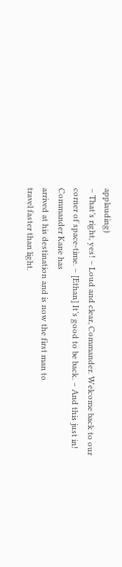applauding)
– That’s right, yes! – Loud and clear, Commander. Welcome back to our corner of space-time. – [Ethan] It’s good to be back. – And this just in! Commander Kane has
arrived at his destination and is now the first man to
travel faster than light.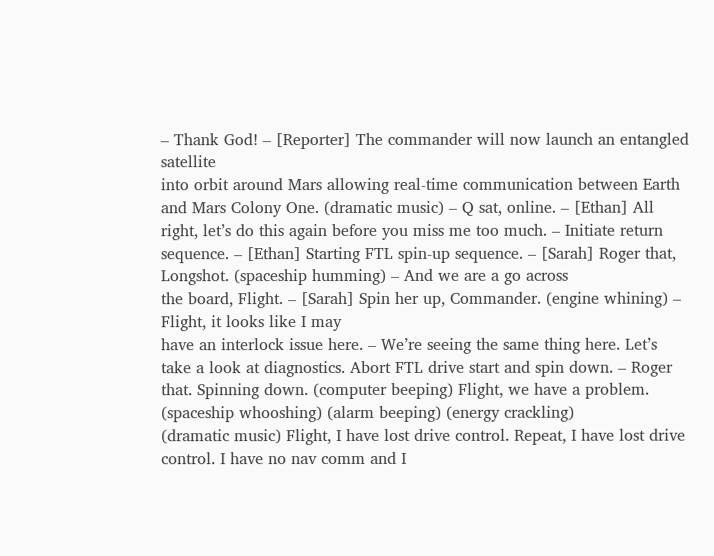– Thank God! – [Reporter] The commander will now launch an entangled satellite
into orbit around Mars allowing real-time communication between Earth and Mars Colony One. (dramatic music) – Q sat, online. – [Ethan] All right, let’s do this again before you miss me too much. – Initiate return sequence. – [Ethan] Starting FTL spin-up sequence. – [Sarah] Roger that, Longshot. (spaceship humming) – And we are a go across
the board, Flight. – [Sarah] Spin her up, Commander. (engine whining) – Flight, it looks like I may
have an interlock issue here. – We’re seeing the same thing here. Let’s take a look at diagnostics. Abort FTL drive start and spin down. – Roger that. Spinning down. (computer beeping) Flight, we have a problem. (spaceship whooshing) (alarm beeping) (energy crackling)
(dramatic music) Flight, I have lost drive control. Repeat, I have lost drive control. I have no nav comm and I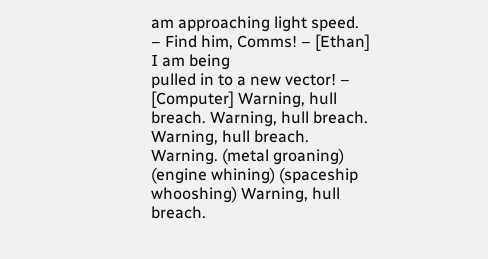am approaching light speed. – Find him, Comms! – [Ethan] I am being
pulled in to a new vector! – [Computer] Warning, hull breach. Warning, hull breach. Warning, hull breach. Warning. (metal groaning)
(engine whining) (spaceship whooshing) Warning, hull breach.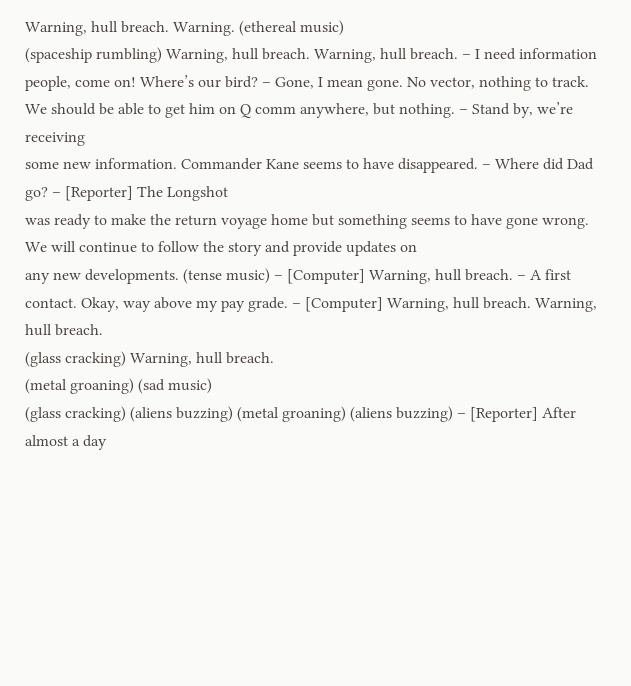Warning, hull breach. Warning. (ethereal music)
(spaceship rumbling) Warning, hull breach. Warning, hull breach. – I need information people, come on! Where’s our bird? – Gone, I mean gone. No vector, nothing to track. We should be able to get him on Q comm anywhere, but nothing. – Stand by, we’re receiving
some new information. Commander Kane seems to have disappeared. – Where did Dad go? – [Reporter] The Longshot
was ready to make the return voyage home but something seems to have gone wrong. We will continue to follow the story and provide updates on
any new developments. (tense music) – [Computer] Warning, hull breach. – A first contact. Okay, way above my pay grade. – [Computer] Warning, hull breach. Warning, hull breach.
(glass cracking) Warning, hull breach.
(metal groaning) (sad music)
(glass cracking) (aliens buzzing) (metal groaning) (aliens buzzing) – [Reporter] After almost a day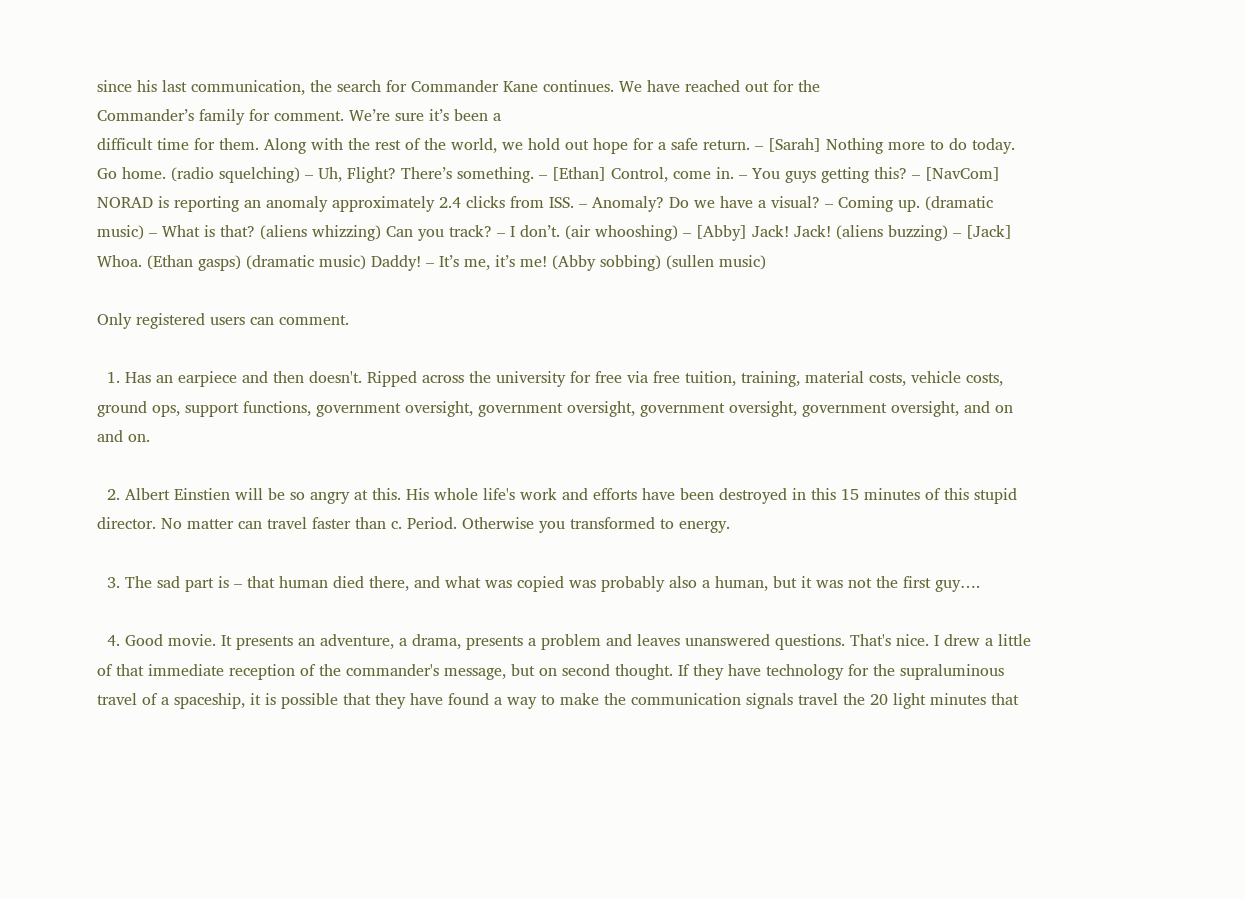since his last communication, the search for Commander Kane continues. We have reached out for the
Commander’s family for comment. We’re sure it’s been a
difficult time for them. Along with the rest of the world, we hold out hope for a safe return. – [Sarah] Nothing more to do today. Go home. (radio squelching) – Uh, Flight? There’s something. – [Ethan] Control, come in. – You guys getting this? – [NavCom] NORAD is reporting an anomaly approximately 2.4 clicks from ISS. – Anomaly? Do we have a visual? – Coming up. (dramatic music) – What is that? (aliens whizzing) Can you track? – I don’t. (air whooshing) – [Abby] Jack! Jack! (aliens buzzing) – [Jack] Whoa. (Ethan gasps) (dramatic music) Daddy! – It’s me, it’s me! (Abby sobbing) (sullen music)

Only registered users can comment.

  1. Has an earpiece and then doesn't. Ripped across the university for free via free tuition, training, material costs, vehicle costs, ground ops, support functions, government oversight, government oversight, government oversight, government oversight, and on and on.

  2. Albert Einstien will be so angry at this. His whole life's work and efforts have been destroyed in this 15 minutes of this stupid director. No matter can travel faster than c. Period. Otherwise you transformed to energy.

  3. The sad part is – that human died there, and what was copied was probably also a human, but it was not the first guy….

  4. Good movie. It presents an adventure, a drama, presents a problem and leaves unanswered questions. That's nice. I drew a little of that immediate reception of the commander's message, but on second thought. If they have technology for the supraluminous travel of a spaceship, it is possible that they have found a way to make the communication signals travel the 20 light minutes that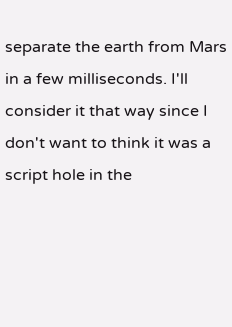separate the earth from Mars in a few milliseconds. I'll consider it that way since I don't want to think it was a script hole in the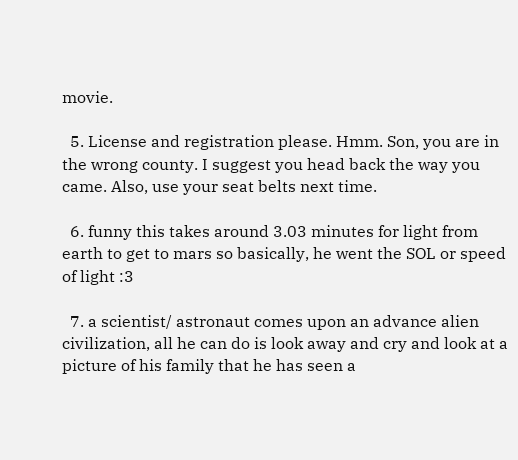movie.

  5. License and registration please. Hmm. Son, you are in the wrong county. I suggest you head back the way you came. Also, use your seat belts next time.

  6. funny this takes around 3.03 minutes for light from earth to get to mars so basically, he went the SOL or speed of light :3

  7. a scientist/ astronaut comes upon an advance alien civilization, all he can do is look away and cry and look at a picture of his family that he has seen a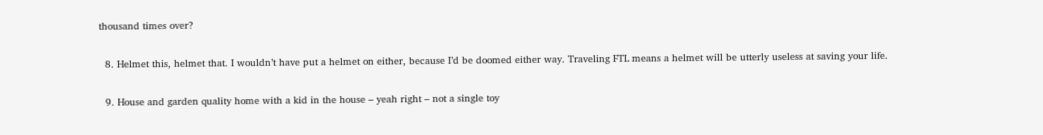thousand times over?

  8. Helmet this, helmet that. I wouldn’t have put a helmet on either, because I’d be doomed either way. Traveling FTL means a helmet will be utterly useless at saving your life.

  9. House and garden quality home with a kid in the house – yeah right – not a single toy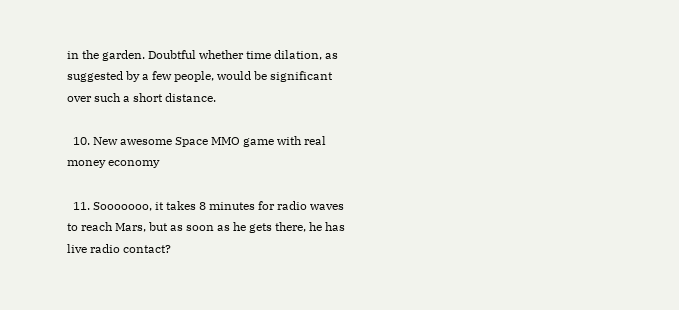in the garden. Doubtful whether time dilation, as suggested by a few people, would be significant over such a short distance.

  10. New awesome Space MMO game with real money economy

  11. Sooooooo, it takes 8 minutes for radio waves to reach Mars, but as soon as he gets there, he has live radio contact?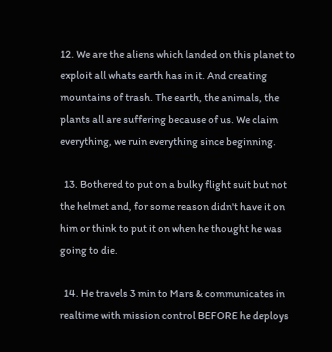12. We are the aliens which landed on this planet to exploit all whats earth has in it. And creating mountains of trash. The earth, the animals, the plants all are suffering because of us. We claim everything, we ruin everything since beginning.

  13. Bothered to put on a bulky flight suit but not the helmet and, for some reason didn't have it on him or think to put it on when he thought he was going to die.

  14. He travels 3 min to Mars & communicates in realtime with mission control BEFORE he deploys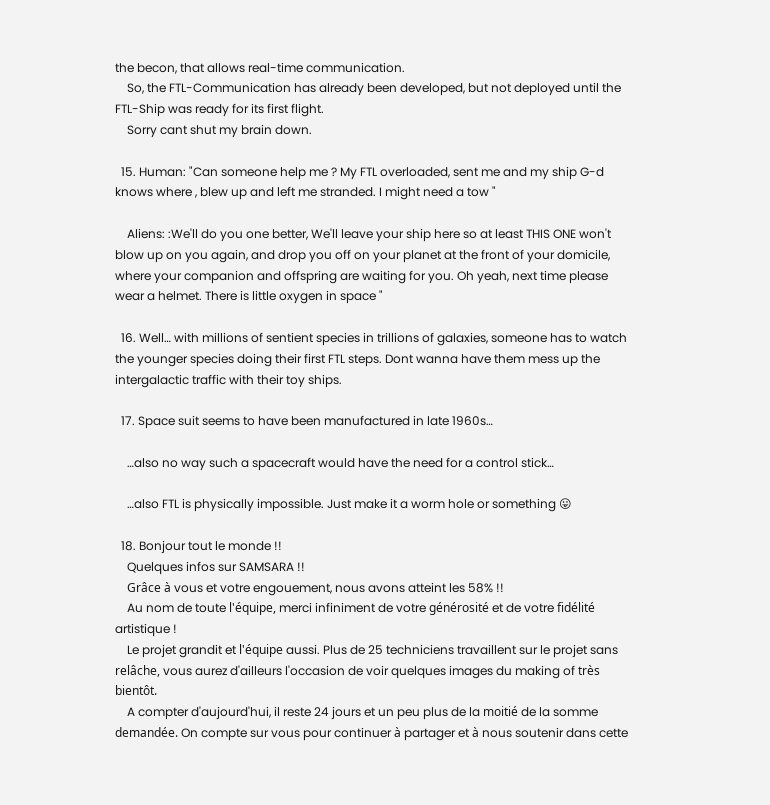the becon, that allows real-time communication.
    So, the FTL-Communication has already been developed, but not deployed until the FTL-Ship was ready for its first flight.
    Sorry cant shut my brain down.

  15. Human: "Can someone help me ? My FTL overloaded, sent me and my ship G-d knows where , blew up and left me stranded. I might need a tow "

    Aliens: :We'll do you one better, We'll leave your ship here so at least THIS ONE won't blow up on you again, and drop you off on your planet at the front of your domicile, where your companion and offspring are waiting for you. Oh yeah, next time please wear a helmet. There is little oxygen in space "

  16. Well… with millions of sentient species in trillions of galaxies, someone has to watch the younger species doing their first FTL steps. Dont wanna have them mess up the intergalactic traffic with their toy ships.

  17. Space suit seems to have been manufactured in late 1960s…

    …also no way such a spacecraft would have the need for a control stick…

    …also FTL is physically impossible. Just make it a worm hole or something 😛

  18. Bonjour tout le monde !!
    Quelques infos sur SAMSARA !!
    Grâce à vous et votre engouement, nous avons atteint les 58% !!
    Au nom de toute l'équipe, merci infiniment de votre générosité et de votre fidélité artistique !
    Le projet grandit et l'équipe aussi. Plus de 25 techniciens travaillent sur le projet sans relâche, vous aurez d'ailleurs l'occasion de voir quelques images du making of très bientôt.
    A compter d'aujourd'hui, il reste 24 jours et un peu plus de la moitié de la somme demandée. On compte sur vous pour continuer à partager et à nous soutenir dans cette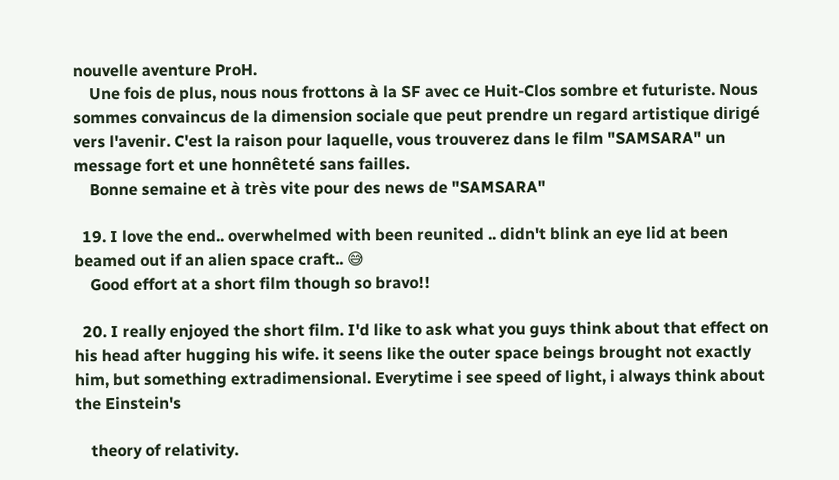nouvelle aventure ProH.
    Une fois de plus, nous nous frottons à la SF avec ce Huit-Clos sombre et futuriste. Nous sommes convaincus de la dimension sociale que peut prendre un regard artistique dirigé vers l'avenir. C'est la raison pour laquelle, vous trouverez dans le film "SAMSARA" un message fort et une honnêteté sans failles.
    Bonne semaine et à très vite pour des news de "SAMSARA"

  19. I love the end.. overwhelmed with been reunited .. didn't blink an eye lid at been beamed out if an alien space craft.. 😅
    Good effort at a short film though so bravo!!

  20. I really enjoyed the short film. I'd like to ask what you guys think about that effect on his head after hugging his wife. it seens like the outer space beings brought not exactly him, but something extradimensional. Everytime i see speed of light, i always think about the Einstein's

    theory of relativity.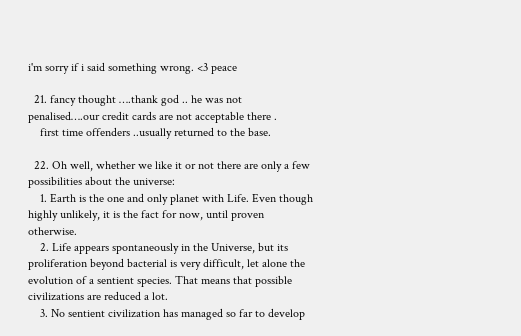i'm sorry if i said something wrong. <3 peace

  21. fancy thought ….thank god .. he was not penalised….our credit cards are not acceptable there .
    first time offenders ..usually returned to the base.

  22. Oh well, whether we like it or not there are only a few possibilities about the universe:
    1. Earth is the one and only planet with Life. Even though highly unlikely, it is the fact for now, until proven otherwise.
    2. Life appears spontaneously in the Universe, but its proliferation beyond bacterial is very difficult, let alone the evolution of a sentient species. That means that possible civilizations are reduced a lot.
    3. No sentient civilization has managed so far to develop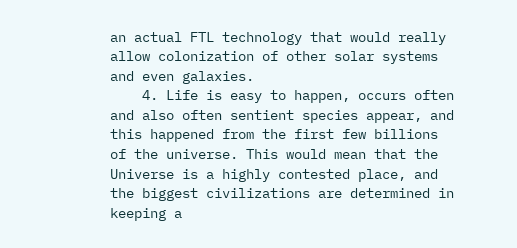an actual FTL technology that would really allow colonization of other solar systems and even galaxies.
    4. Life is easy to happen, occurs often and also often sentient species appear, and this happened from the first few billions of the universe. This would mean that the Universe is a highly contested place, and the biggest civilizations are determined in keeping a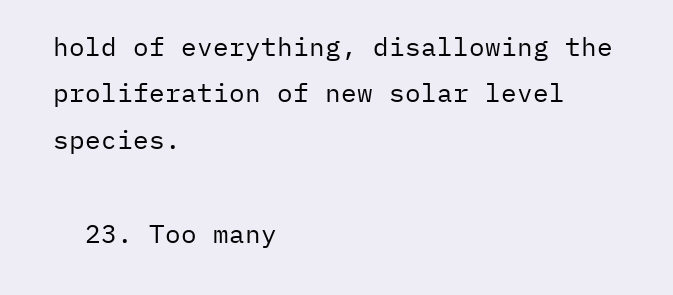hold of everything, disallowing the proliferation of new solar level species.

  23. Too many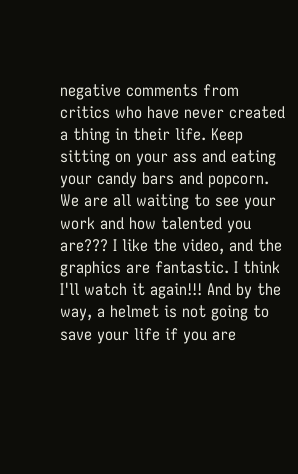negative comments from critics who have never created a thing in their life. Keep sitting on your ass and eating your candy bars and popcorn. We are all waiting to see your work and how talented you are??? I like the video, and the graphics are fantastic. I think I'll watch it again!!! And by the way, a helmet is not going to save your life if you are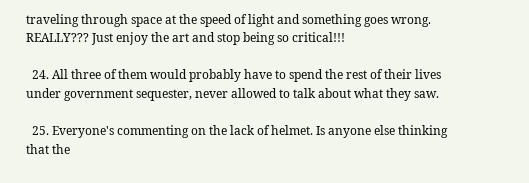traveling through space at the speed of light and something goes wrong. REALLY??? Just enjoy the art and stop being so critical!!!

  24. All three of them would probably have to spend the rest of their lives under government sequester, never allowed to talk about what they saw.

  25. Everyone's commenting on the lack of helmet. Is anyone else thinking that the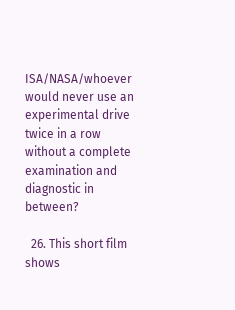ISA/NASA/whoever would never use an experimental drive twice in a row without a complete examination and diagnostic in between?

  26. This short film shows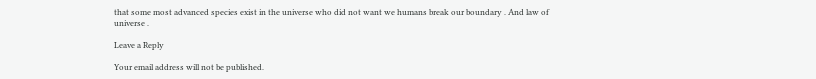that some most advanced species exist in the universe who did not want we humans break our boundary . And law of universe .

Leave a Reply

Your email address will not be published.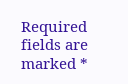Required fields are marked *